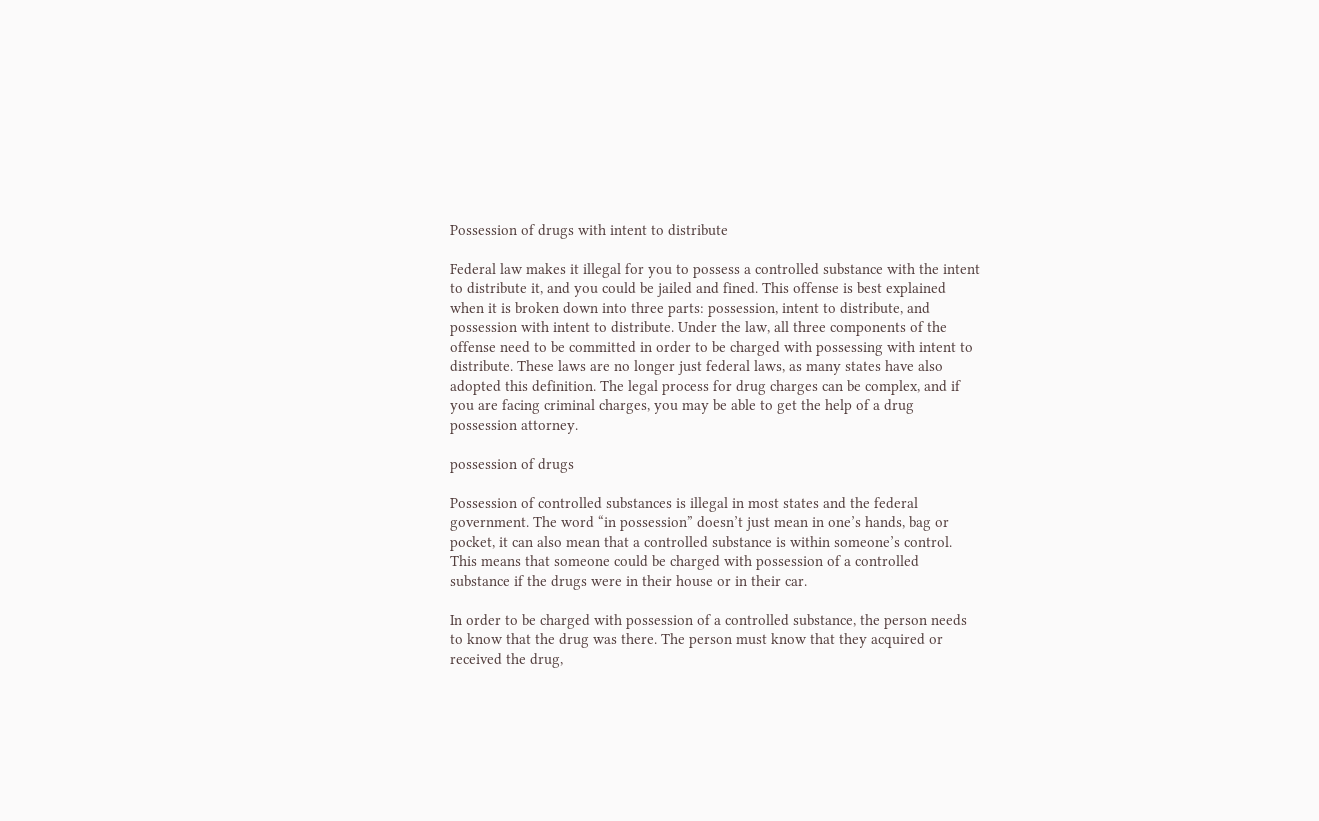Possession of drugs with intent to distribute

Federal law makes it illegal for you to possess a controlled substance with the intent to distribute it, and you could be jailed and fined. This offense is best explained when it is broken down into three parts: possession, intent to distribute, and possession with intent to distribute. Under the law, all three components of the offense need to be committed in order to be charged with possessing with intent to distribute. These laws are no longer just federal laws, as many states have also adopted this definition. The legal process for drug charges can be complex, and if you are facing criminal charges, you may be able to get the help of a drug possession attorney.

possession of drugs

Possession of controlled substances is illegal in most states and the federal government. The word “in possession” doesn’t just mean in one’s hands, bag or pocket, it can also mean that a controlled substance is within someone’s control. This means that someone could be charged with possession of a controlled substance if the drugs were in their house or in their car.

In order to be charged with possession of a controlled substance, the person needs to know that the drug was there. The person must know that they acquired or received the drug,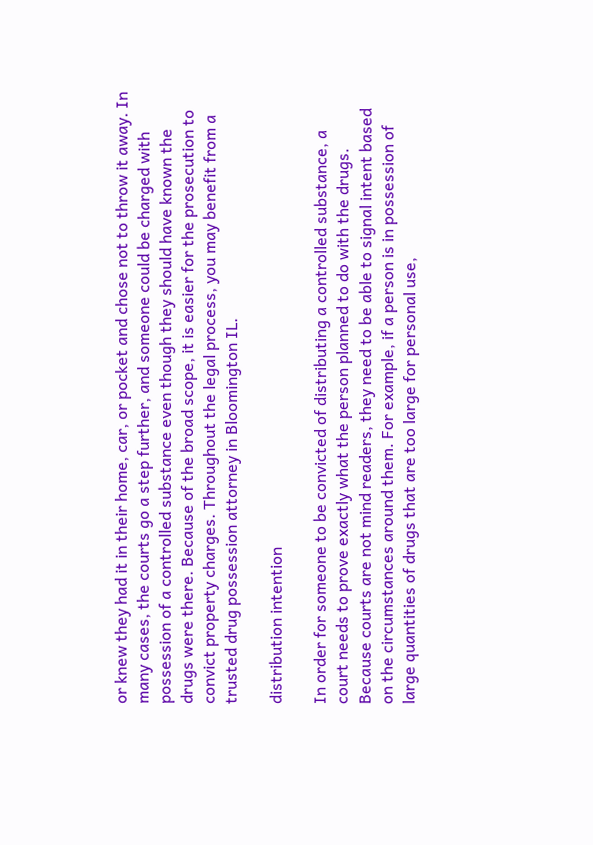or knew they had it in their home, car, or pocket and chose not to throw it away. In many cases, the courts go a step further, and someone could be charged with possession of a controlled substance even though they should have known the drugs were there. Because of the broad scope, it is easier for the prosecution to convict property charges. Throughout the legal process, you may benefit from a trusted drug possession attorney in Bloomington IL.

distribution intention

In order for someone to be convicted of distributing a controlled substance, a court needs to prove exactly what the person planned to do with the drugs. Because courts are not mind readers, they need to be able to signal intent based on the circumstances around them. For example, if a person is in possession of large quantities of drugs that are too large for personal use,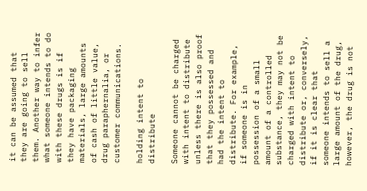it can be assumed that they are going to sell them. Another way to infer what someone intends to do with these drugs is if they have packaging materials, large amounts of cash of little value, drug paraphernalia, or customer communications.

holding intent to distribute

Someone cannot be charged with intent to distribute unless there is also proof that they possessed and had the intent to distribute. For example, if someone is in possession of a small amount of a controlled substance, they may not be charged with intent to distribute or, conversely, if it is clear that someone intends to sell a large amount of the drug, however, the drug is not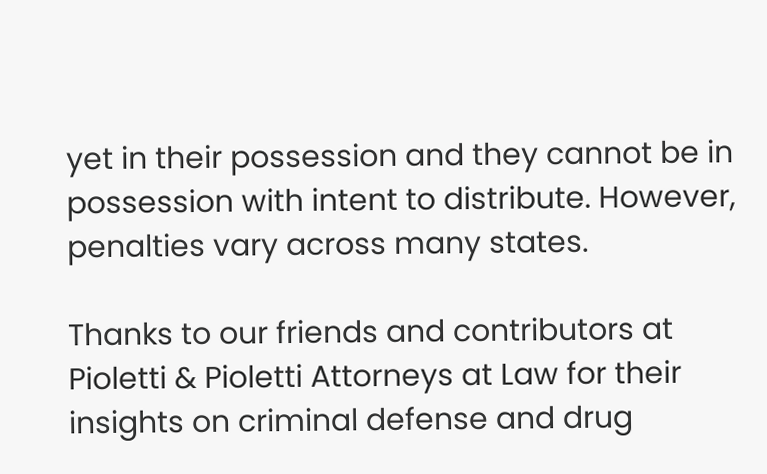yet in their possession and they cannot be in possession with intent to distribute. However, penalties vary across many states.

Thanks to our friends and contributors at Pioletti & Pioletti Attorneys at Law for their insights on criminal defense and drug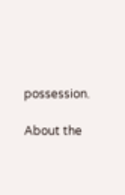possession.

About the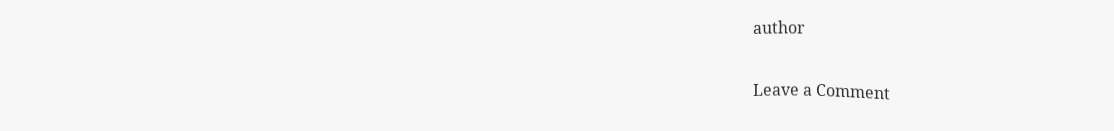author


Leave a Comment